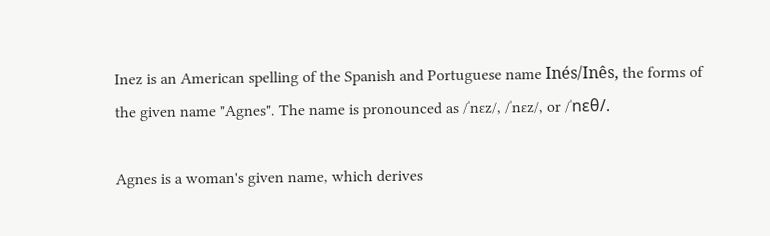Inez is an American spelling of the Spanish and Portuguese name Inés/Inês, the forms of the given name "Agnes". The name is pronounced as /ˈnɛz/, /ˈnɛz/, or /ˈnɛθ/.

Agnes is a woman's given name, which derives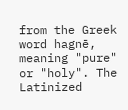from the Greek word hagnē, meaning "pure" or "holy". The Latinized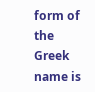form of the Greek name is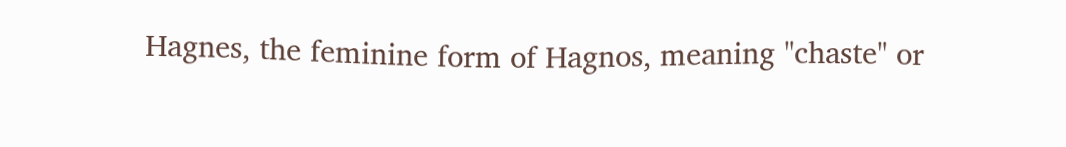Hagnes, the feminine form of Hagnos, meaning "chaste" or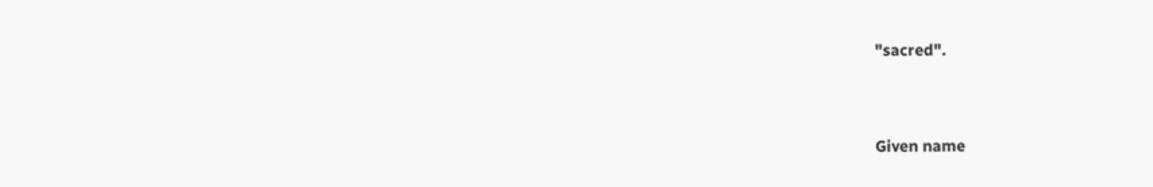"sacred".


Given name